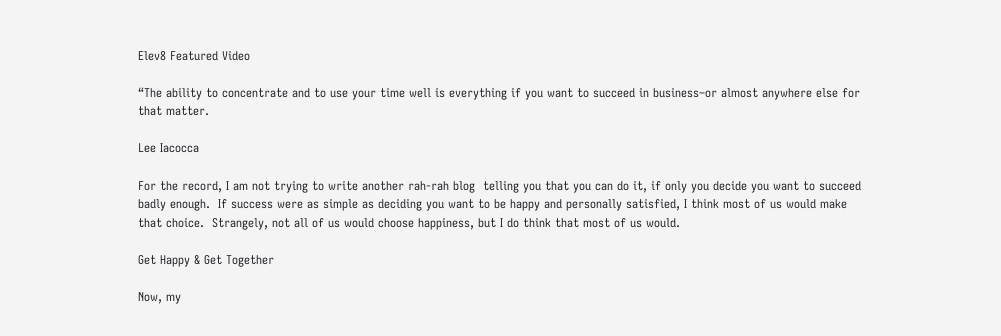Elev8 Featured Video

“The ability to concentrate and to use your time well is everything if you want to succeed in business–or almost anywhere else for that matter.

Lee Iacocca

For the record, I am not trying to write another rah-rah blog  telling you that you can do it, if only you decide you want to succeed badly enough.  If success were as simple as deciding you want to be happy and personally satisfied, I think most of us would make that choice.  Strangely, not all of us would choose happiness, but I do think that most of us would.

Get Happy & Get Together

Now, my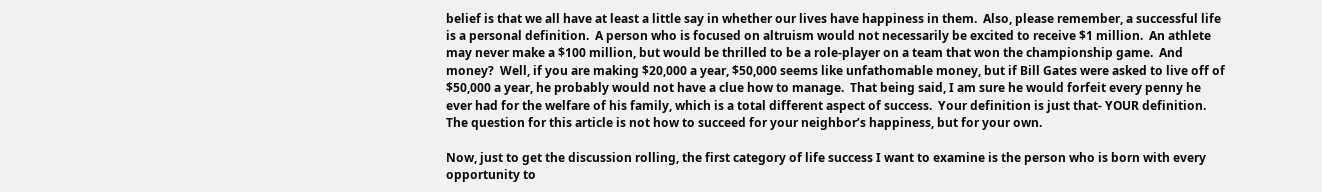belief is that we all have at least a little say in whether our lives have happiness in them.  Also, please remember, a successful life is a personal definition.  A person who is focused on altruism would not necessarily be excited to receive $1 million.  An athlete may never make a $100 million, but would be thrilled to be a role-player on a team that won the championship game.  And money?  Well, if you are making $20,000 a year, $50,000 seems like unfathomable money, but if Bill Gates were asked to live off of $50,000 a year, he probably would not have a clue how to manage.  That being said, I am sure he would forfeit every penny he ever had for the welfare of his family, which is a total different aspect of success.  Your definition is just that- YOUR definition.  The question for this article is not how to succeed for your neighbor’s happiness, but for your own.

Now, just to get the discussion rolling, the first category of life success I want to examine is the person who is born with every opportunity to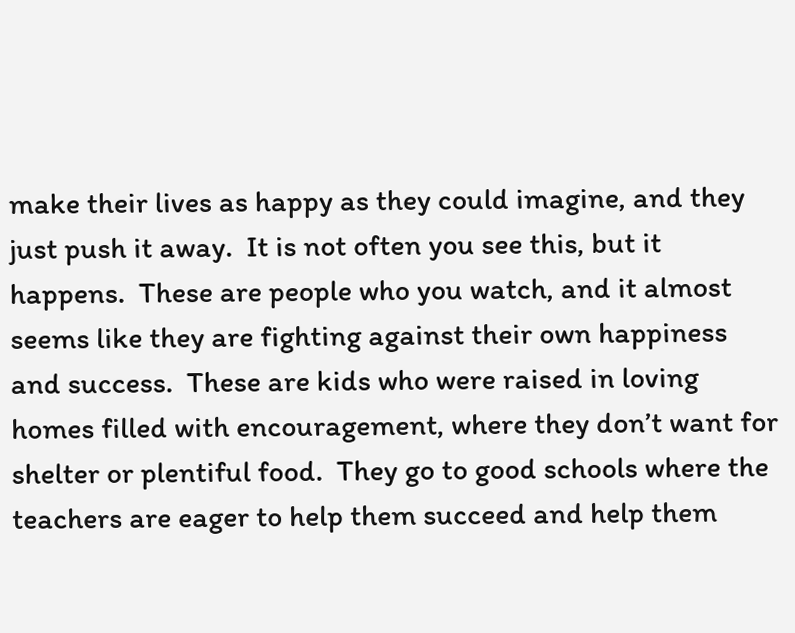make their lives as happy as they could imagine, and they just push it away.  It is not often you see this, but it happens.  These are people who you watch, and it almost seems like they are fighting against their own happiness and success.  These are kids who were raised in loving homes filled with encouragement, where they don’t want for shelter or plentiful food.  They go to good schools where the teachers are eager to help them succeed and help them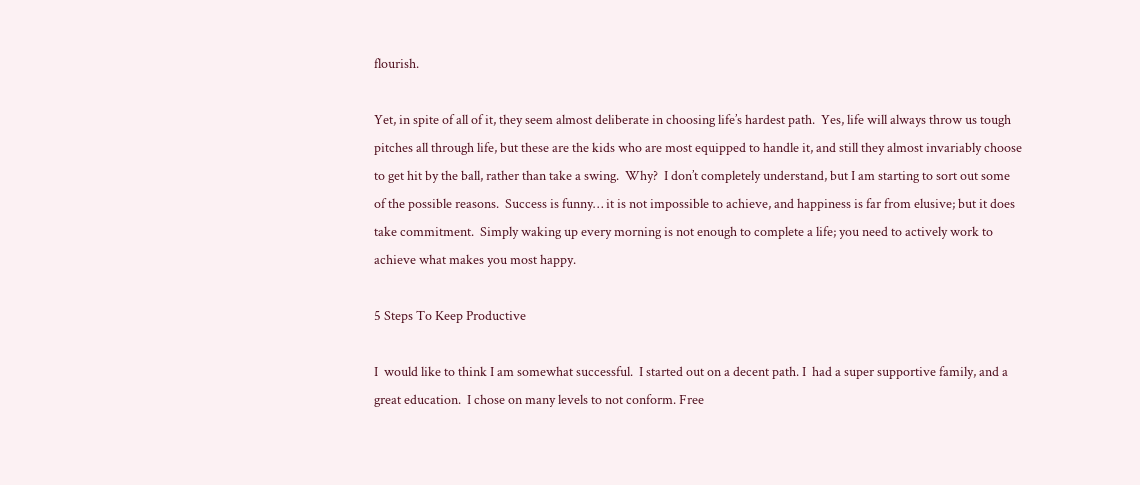flourish.

Yet, in spite of all of it, they seem almost deliberate in choosing life’s hardest path.  Yes, life will always throw us tough pitches all through life, but these are the kids who are most equipped to handle it, and still they almost invariably choose to get hit by the ball, rather than take a swing.  Why?  I don’t completely understand, but I am starting to sort out some of the possible reasons.  Success is funny… it is not impossible to achieve, and happiness is far from elusive; but it does take commitment.  Simply waking up every morning is not enough to complete a life; you need to actively work to achieve what makes you most happy.

5 Steps To Keep Productive

I  would like to think I am somewhat successful.  I started out on a decent path. I  had a super supportive family, and a great education.  I chose on many levels to not conform. Free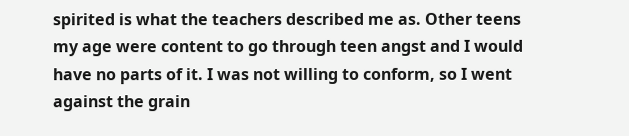spirited is what the teachers described me as. Other teens my age were content to go through teen angst and I would have no parts of it. I was not willing to conform, so I went against the grain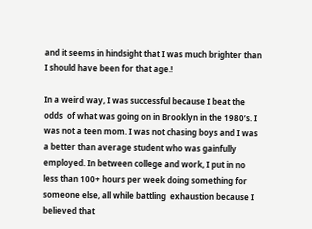and it seems in hindsight that I was much brighter than I should have been for that age.!

In a weird way, I was successful because I beat the odds  of what was going on in Brooklyn in the 1980’s. I was not a teen mom. I was not chasing boys and I was a better than average student who was gainfully employed. In between college and work, I put in no less than 100+ hours per week doing something for someone else, all while battling  exhaustion because I believed that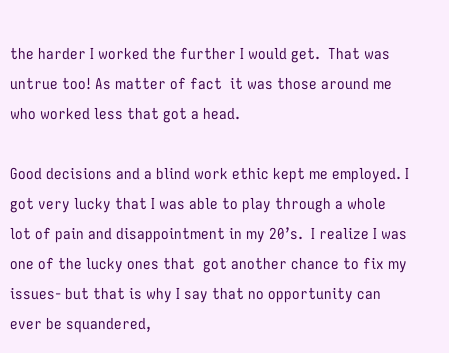the harder I worked the further I would get.  That was untrue too! As matter of fact  it was those around me who worked less that got a head.

Good decisions and a blind work ethic kept me employed. I got very lucky that I was able to play through a whole lot of pain and disappointment in my 20’s.  I realize I was one of the lucky ones that  got another chance to fix my issues- but that is why I say that no opportunity can ever be squandered,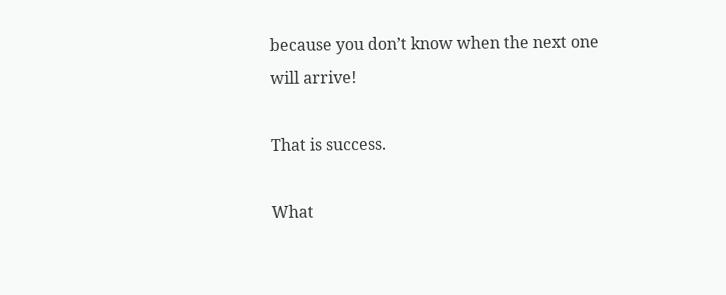because you don’t know when the next one will arrive!

That is success.

What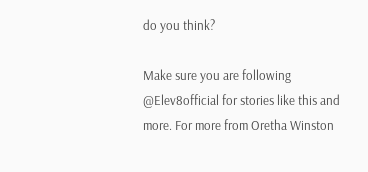do you think?

Make sure you are following @Elev8official for stories like this and more. For more from Oretha Winston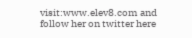visit:www.elev8.com and follow her on twitter here